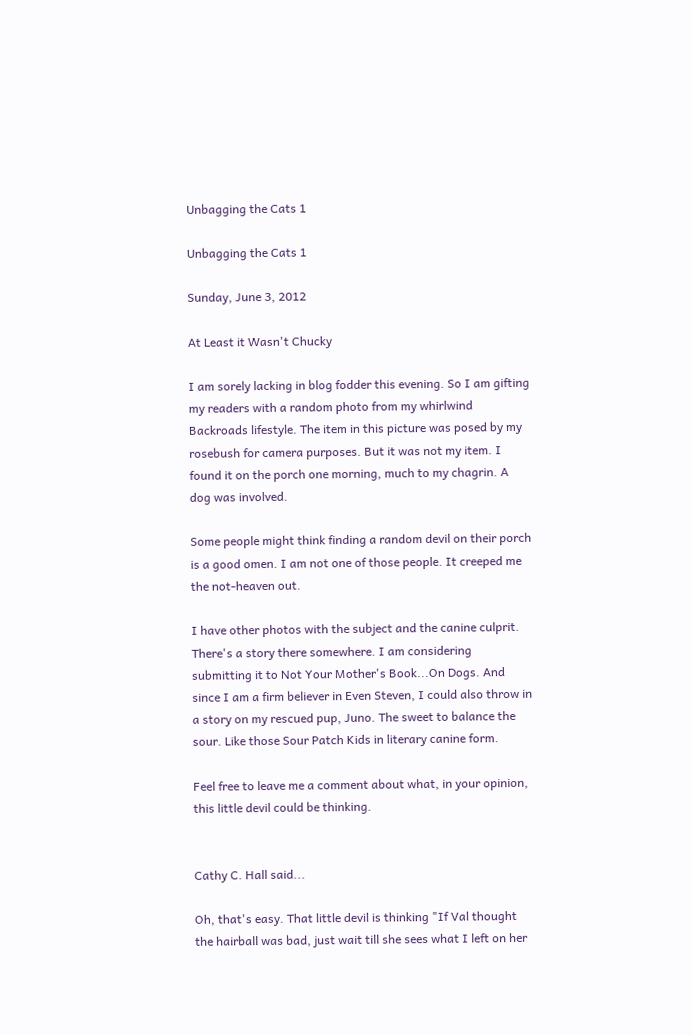Unbagging the Cats 1

Unbagging the Cats 1

Sunday, June 3, 2012

At Least it Wasn't Chucky

I am sorely lacking in blog fodder this evening. So I am gifting my readers with a random photo from my whirlwind Backroads lifestyle. The item in this picture was posed by my rosebush for camera purposes. But it was not my item. I found it on the porch one morning, much to my chagrin. A dog was involved.

Some people might think finding a random devil on their porch is a good omen. I am not one of those people. It creeped me the not-heaven out.

I have other photos with the subject and the canine culprit. There's a story there somewhere. I am considering submitting it to Not Your Mother's Book...On Dogs. And since I am a firm believer in Even Steven, I could also throw in a story on my rescued pup, Juno. The sweet to balance the sour. Like those Sour Patch Kids in literary canine form.

Feel free to leave me a comment about what, in your opinion, this little devil could be thinking.


Cathy C. Hall said...

Oh, that's easy. That little devil is thinking "If Val thought the hairball was bad, just wait till she sees what I left on her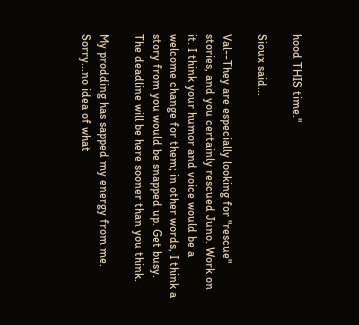hood THIS time."

Sioux said...

Val--They are especially looking for "rescue" stories, and you certainly rescued Juno. Work on it. I think your humor and voice would be a welcome change for them; in other words, I think a story from you would be snapped up. Get busy. The deadline will be here sooner than you think.

My prodding has sapped my energy from me. Sorry...no idea of what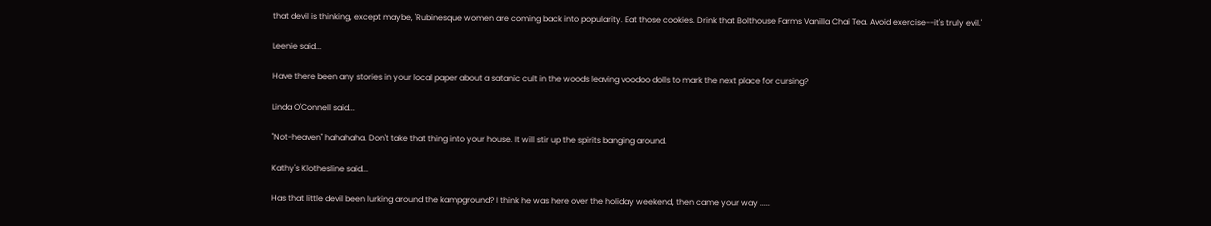that devil is thinking, except maybe, 'Rubinesque women are coming back into popularity. Eat those cookies. Drink that Bolthouse Farms Vanilla Chai Tea. Avoid exercise--it's truly evil.'

Leenie said...

Have there been any stories in your local paper about a satanic cult in the woods leaving voodoo dolls to mark the next place for cursing?

Linda O'Connell said...

"Not-heaven" hahahaha. Don't take that thing into your house. It will stir up the spirits banging around.

Kathy's Klothesline said...

Has that little devil been lurking around the kampground? I think he was here over the holiday weekend, then came your way .....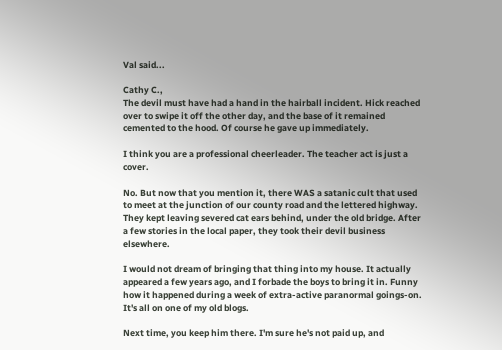Val said...

Cathy C.,
The devil must have had a hand in the hairball incident. Hick reached over to swipe it off the other day, and the base of it remained cemented to the hood. Of course he gave up immediately.

I think you are a professional cheerleader. The teacher act is just a cover.

No. But now that you mention it, there WAS a satanic cult that used to meet at the junction of our county road and the lettered highway. They kept leaving severed cat ears behind, under the old bridge. After a few stories in the local paper, they took their devil business elsewhere.

I would not dream of bringing that thing into my house. It actually appeared a few years ago, and I forbade the boys to bring it in. Funny how it happened during a week of extra-active paranormal goings-on. It's all on one of my old blogs.

Next time, you keep him there. I'm sure he's not paid up, and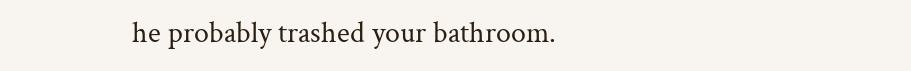he probably trashed your bathroom.